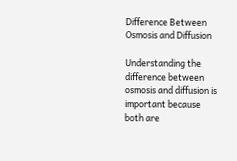Difference Between Osmosis and Diffusion

Understanding the difference between osmosis and diffusion is important because both are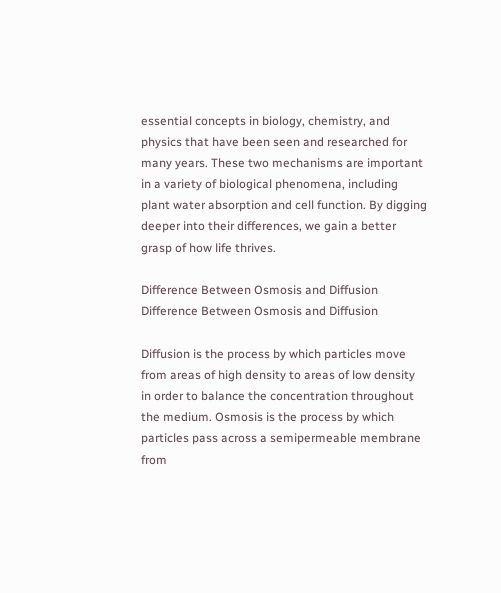essential concepts in biology, chemistry, and physics that have been seen and researched for many years. These two mechanisms are important in a variety of biological phenomena, including plant water absorption and cell function. By digging deeper into their differences, we gain a better grasp of how life thrives.

Difference Between Osmosis and Diffusion
Difference Between Osmosis and Diffusion

Diffusion is the process by which particles move from areas of high density to areas of low density in order to balance the concentration throughout the medium. Osmosis is the process by which particles pass across a semipermeable membrane from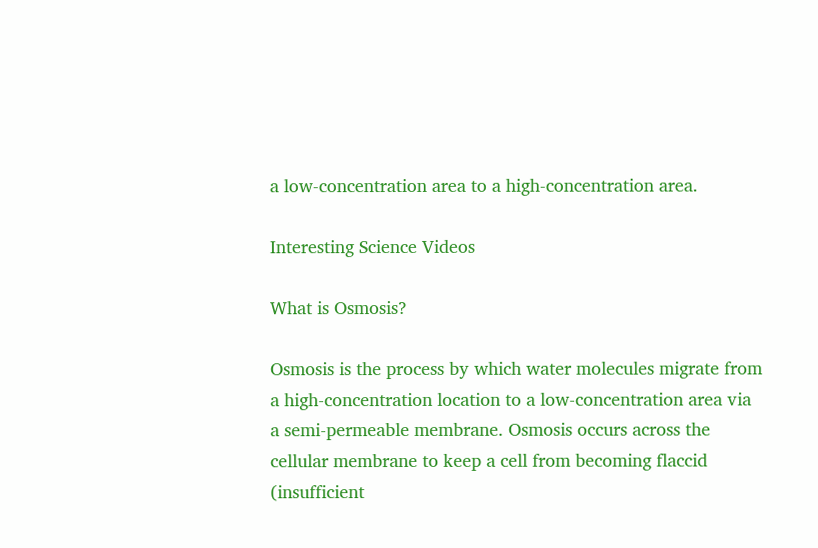a low-concentration area to a high-concentration area.

Interesting Science Videos

What is Osmosis?

Osmosis is the process by which water molecules migrate from a high-concentration location to a low-concentration area via a semi-permeable membrane. Osmosis occurs across the cellular membrane to keep a cell from becoming flaccid (insufficient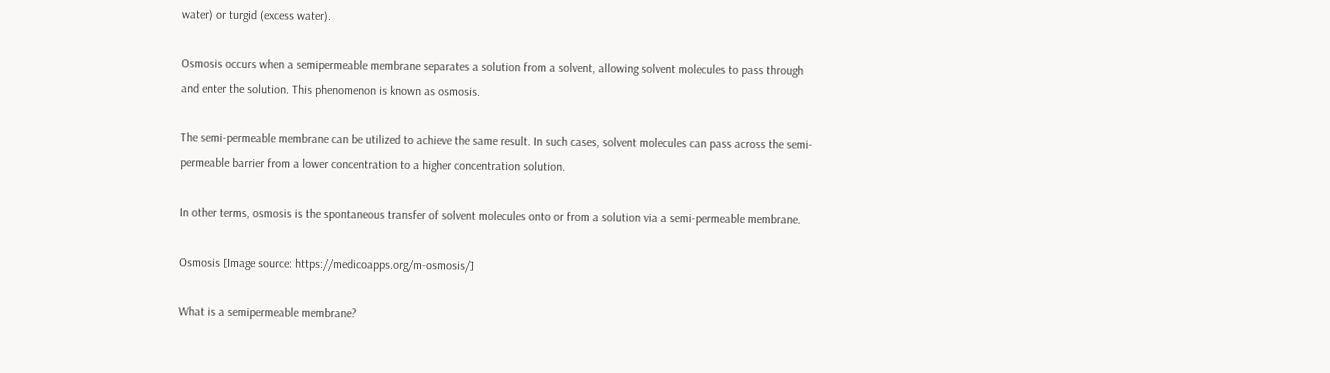water) or turgid (excess water).

Osmosis occurs when a semipermeable membrane separates a solution from a solvent, allowing solvent molecules to pass through and enter the solution. This phenomenon is known as osmosis.

The semi-permeable membrane can be utilized to achieve the same result. In such cases, solvent molecules can pass across the semi-permeable barrier from a lower concentration to a higher concentration solution.

In other terms, osmosis is the spontaneous transfer of solvent molecules onto or from a solution via a semi-permeable membrane.

Osmosis [Image source: https://medicoapps.org/m-osmosis/]

What is a semipermeable membrane?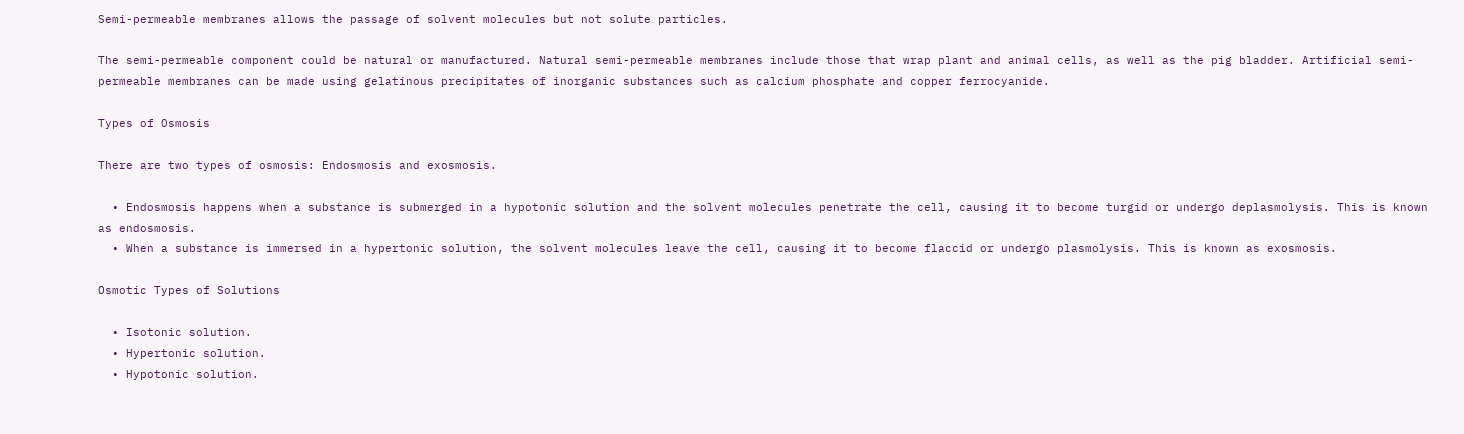Semi-permeable membranes allows the passage of solvent molecules but not solute particles.

The semi-permeable component could be natural or manufactured. Natural semi-permeable membranes include those that wrap plant and animal cells, as well as the pig bladder. Artificial semi-permeable membranes can be made using gelatinous precipitates of inorganic substances such as calcium phosphate and copper ferrocyanide.

Types of Osmosis

There are two types of osmosis: Endosmosis and exosmosis.

  • Endosmosis happens when a substance is submerged in a hypotonic solution and the solvent molecules penetrate the cell, causing it to become turgid or undergo deplasmolysis. This is known as endosmosis.
  • When a substance is immersed in a hypertonic solution, the solvent molecules leave the cell, causing it to become flaccid or undergo plasmolysis. This is known as exosmosis.

Osmotic Types of Solutions

  • Isotonic solution.
  • Hypertonic solution.
  • Hypotonic solution.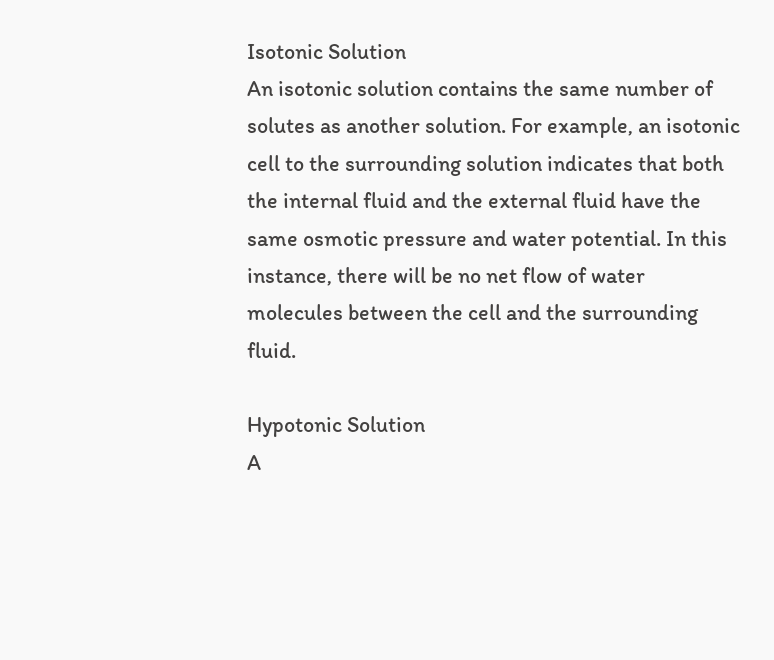Isotonic Solution
An isotonic solution contains the same number of solutes as another solution. For example, an isotonic cell to the surrounding solution indicates that both the internal fluid and the external fluid have the same osmotic pressure and water potential. In this instance, there will be no net flow of water molecules between the cell and the surrounding fluid.

Hypotonic Solution
A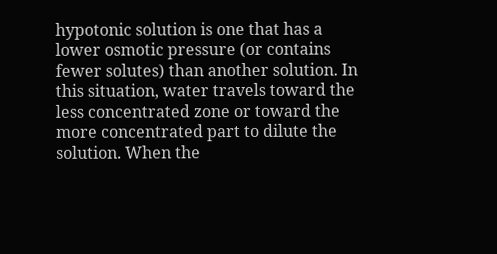hypotonic solution is one that has a lower osmotic pressure (or contains fewer solutes) than another solution. In this situation, water travels toward the less concentrated zone or toward the more concentrated part to dilute the solution. When the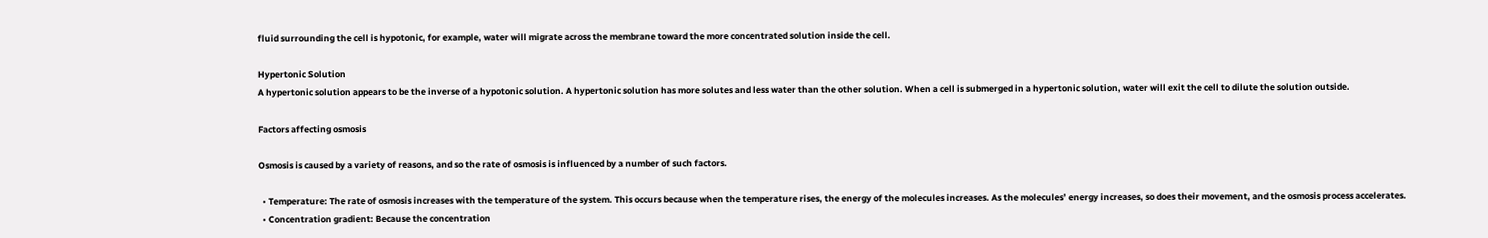fluid surrounding the cell is hypotonic, for example, water will migrate across the membrane toward the more concentrated solution inside the cell.

Hypertonic Solution
A hypertonic solution appears to be the inverse of a hypotonic solution. A hypertonic solution has more solutes and less water than the other solution. When a cell is submerged in a hypertonic solution, water will exit the cell to dilute the solution outside.

Factors affecting osmosis

Osmosis is caused by a variety of reasons, and so the rate of osmosis is influenced by a number of such factors.

  • Temperature: The rate of osmosis increases with the temperature of the system. This occurs because when the temperature rises, the energy of the molecules increases. As the molecules’ energy increases, so does their movement, and the osmosis process accelerates.
  • Concentration gradient: Because the concentration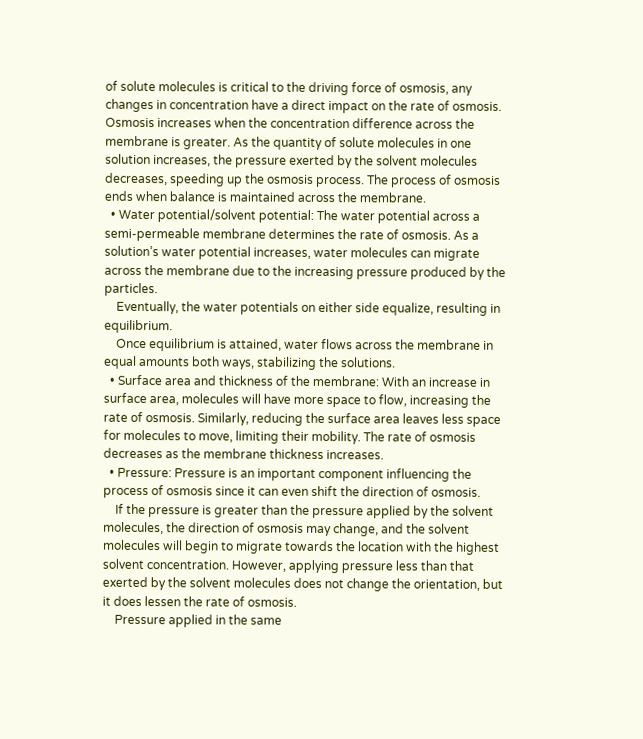of solute molecules is critical to the driving force of osmosis, any changes in concentration have a direct impact on the rate of osmosis. Osmosis increases when the concentration difference across the membrane is greater. As the quantity of solute molecules in one solution increases, the pressure exerted by the solvent molecules decreases, speeding up the osmosis process. The process of osmosis ends when balance is maintained across the membrane.
  • Water potential/solvent potential: The water potential across a semi-permeable membrane determines the rate of osmosis. As a solution’s water potential increases, water molecules can migrate across the membrane due to the increasing pressure produced by the particles.
    Eventually, the water potentials on either side equalize, resulting in equilibrium.
    Once equilibrium is attained, water flows across the membrane in equal amounts both ways, stabilizing the solutions.
  • Surface area and thickness of the membrane: With an increase in surface area, molecules will have more space to flow, increasing the rate of osmosis. Similarly, reducing the surface area leaves less space for molecules to move, limiting their mobility. The rate of osmosis decreases as the membrane thickness increases.
  • Pressure: Pressure is an important component influencing the process of osmosis since it can even shift the direction of osmosis.
    If the pressure is greater than the pressure applied by the solvent molecules, the direction of osmosis may change, and the solvent molecules will begin to migrate towards the location with the highest solvent concentration. However, applying pressure less than that exerted by the solvent molecules does not change the orientation, but it does lessen the rate of osmosis.
    Pressure applied in the same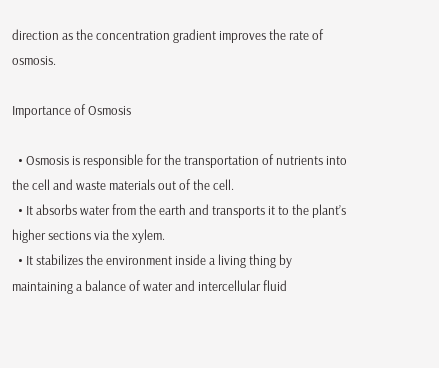direction as the concentration gradient improves the rate of osmosis.

Importance of Osmosis

  • Osmosis is responsible for the transportation of nutrients into the cell and waste materials out of the cell.
  • It absorbs water from the earth and transports it to the plant’s higher sections via the xylem.
  • It stabilizes the environment inside a living thing by maintaining a balance of water and intercellular fluid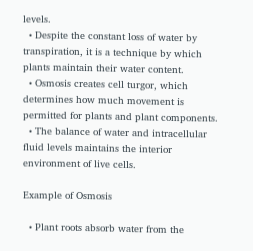levels.
  • Despite the constant loss of water by transpiration, it is a technique by which plants maintain their water content.
  • Osmosis creates cell turgor, which determines how much movement is permitted for plants and plant components.
  • The balance of water and intracellular fluid levels maintains the interior environment of live cells.

Example of Osmosis

  • Plant roots absorb water from the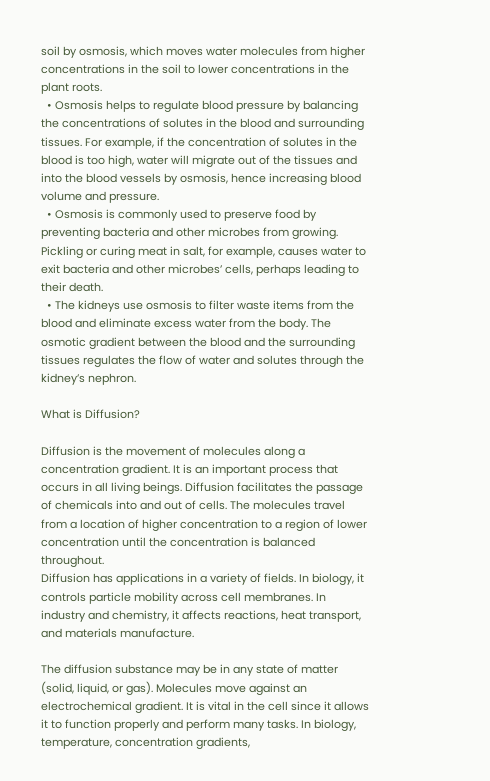soil by osmosis, which moves water molecules from higher concentrations in the soil to lower concentrations in the plant roots.
  • Osmosis helps to regulate blood pressure by balancing the concentrations of solutes in the blood and surrounding tissues. For example, if the concentration of solutes in the blood is too high, water will migrate out of the tissues and into the blood vessels by osmosis, hence increasing blood volume and pressure.
  • Osmosis is commonly used to preserve food by preventing bacteria and other microbes from growing. Pickling or curing meat in salt, for example, causes water to exit bacteria and other microbes’ cells, perhaps leading to their death.
  • The kidneys use osmosis to filter waste items from the blood and eliminate excess water from the body. The osmotic gradient between the blood and the surrounding tissues regulates the flow of water and solutes through the kidney’s nephron.

What is Diffusion?

Diffusion is the movement of molecules along a concentration gradient. It is an important process that occurs in all living beings. Diffusion facilitates the passage of chemicals into and out of cells. The molecules travel from a location of higher concentration to a region of lower concentration until the concentration is balanced throughout.
Diffusion has applications in a variety of fields. In biology, it controls particle mobility across cell membranes. In industry and chemistry, it affects reactions, heat transport, and materials manufacture.

The diffusion substance may be in any state of matter (solid, liquid, or gas). Molecules move against an electrochemical gradient. It is vital in the cell since it allows it to function properly and perform many tasks. In biology, temperature, concentration gradients,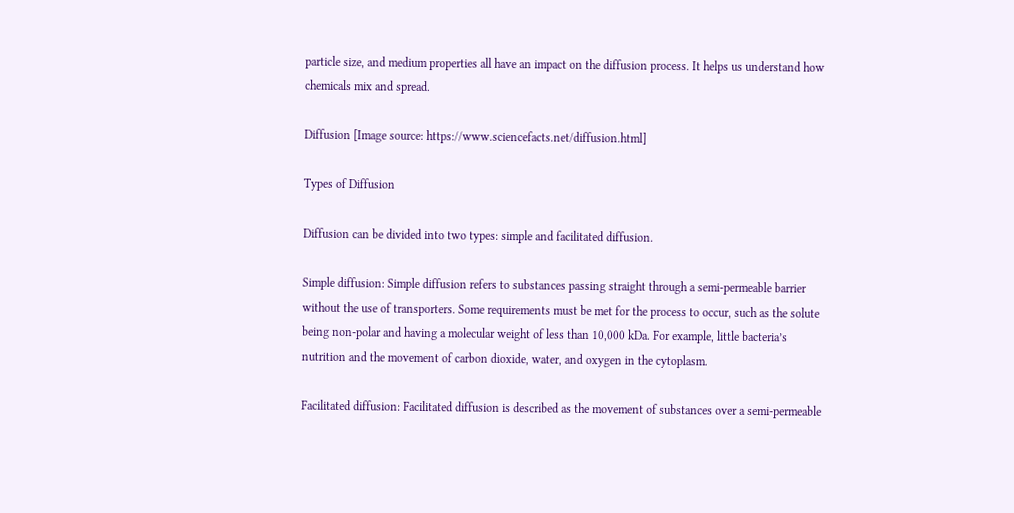particle size, and medium properties all have an impact on the diffusion process. It helps us understand how chemicals mix and spread.

Diffusion [Image source: https://www.sciencefacts.net/diffusion.html]

Types of Diffusion

Diffusion can be divided into two types: simple and facilitated diffusion.

Simple diffusion: Simple diffusion refers to substances passing straight through a semi-permeable barrier without the use of transporters. Some requirements must be met for the process to occur, such as the solute being non-polar and having a molecular weight of less than 10,000 kDa. For example, little bacteria’s nutrition and the movement of carbon dioxide, water, and oxygen in the cytoplasm.

Facilitated diffusion: Facilitated diffusion is described as the movement of substances over a semi-permeable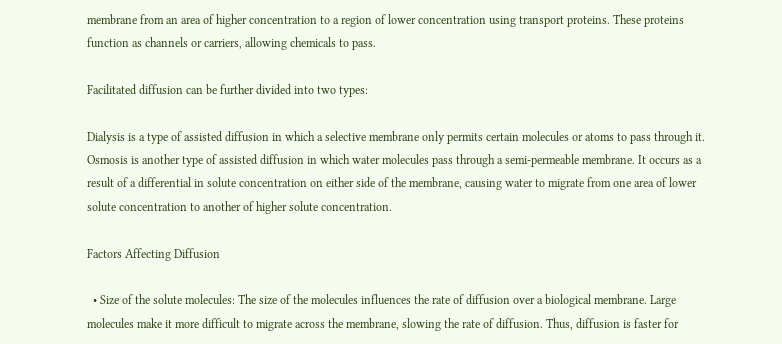membrane from an area of higher concentration to a region of lower concentration using transport proteins. These proteins function as channels or carriers, allowing chemicals to pass.

Facilitated diffusion can be further divided into two types:

Dialysis is a type of assisted diffusion in which a selective membrane only permits certain molecules or atoms to pass through it.
Osmosis is another type of assisted diffusion in which water molecules pass through a semi-permeable membrane. It occurs as a result of a differential in solute concentration on either side of the membrane, causing water to migrate from one area of lower solute concentration to another of higher solute concentration.

Factors Affecting Diffusion

  • Size of the solute molecules: The size of the molecules influences the rate of diffusion over a biological membrane. Large molecules make it more difficult to migrate across the membrane, slowing the rate of diffusion. Thus, diffusion is faster for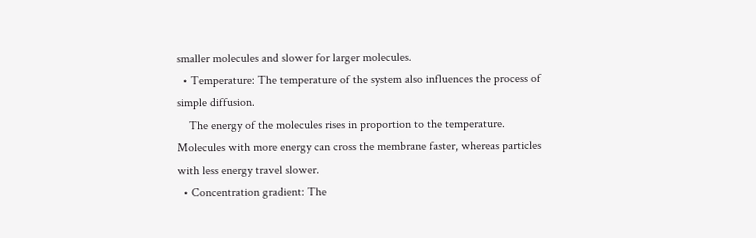smaller molecules and slower for larger molecules.
  • Temperature: The temperature of the system also influences the process of simple diffusion.
    The energy of the molecules rises in proportion to the temperature. Molecules with more energy can cross the membrane faster, whereas particles with less energy travel slower.
  • Concentration gradient: The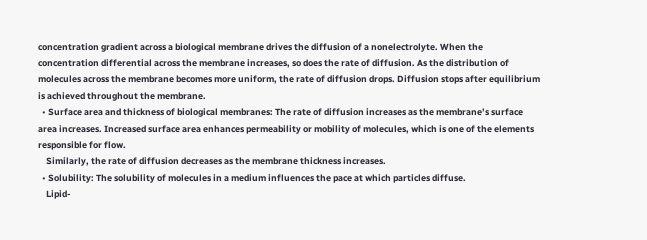concentration gradient across a biological membrane drives the diffusion of a nonelectrolyte. When the concentration differential across the membrane increases, so does the rate of diffusion. As the distribution of molecules across the membrane becomes more uniform, the rate of diffusion drops. Diffusion stops after equilibrium is achieved throughout the membrane.
  • Surface area and thickness of biological membranes: The rate of diffusion increases as the membrane’s surface area increases. Increased surface area enhances permeability or mobility of molecules, which is one of the elements responsible for flow.
    Similarly, the rate of diffusion decreases as the membrane thickness increases.
  • Solubility: The solubility of molecules in a medium influences the pace at which particles diffuse.
    Lipid-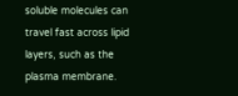soluble molecules can travel fast across lipid layers, such as the plasma membrane.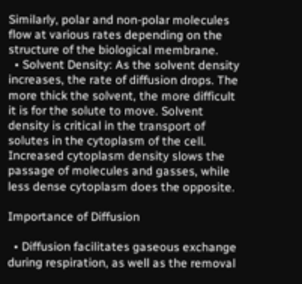Similarly, polar and non-polar molecules flow at various rates depending on the structure of the biological membrane.
  • Solvent Density: As the solvent density increases, the rate of diffusion drops. The more thick the solvent, the more difficult it is for the solute to move. Solvent density is critical in the transport of solutes in the cytoplasm of the cell. Increased cytoplasm density slows the passage of molecules and gasses, while less dense cytoplasm does the opposite.

Importance of Diffusion

  • Diffusion facilitates gaseous exchange during respiration, as well as the removal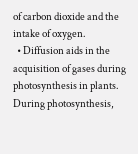of carbon dioxide and the intake of oxygen.
  • Diffusion aids in the acquisition of gases during photosynthesis in plants. During photosynthesis,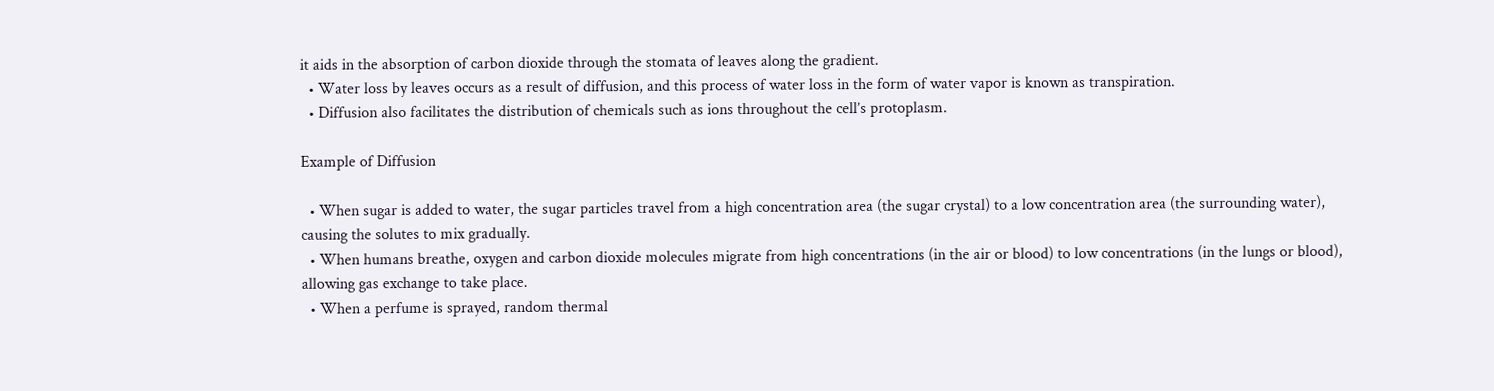it aids in the absorption of carbon dioxide through the stomata of leaves along the gradient.
  • Water loss by leaves occurs as a result of diffusion, and this process of water loss in the form of water vapor is known as transpiration.
  • Diffusion also facilitates the distribution of chemicals such as ions throughout the cell’s protoplasm.

Example of Diffusion

  • When sugar is added to water, the sugar particles travel from a high concentration area (the sugar crystal) to a low concentration area (the surrounding water), causing the solutes to mix gradually.
  • When humans breathe, oxygen and carbon dioxide molecules migrate from high concentrations (in the air or blood) to low concentrations (in the lungs or blood), allowing gas exchange to take place.
  • When a perfume is sprayed, random thermal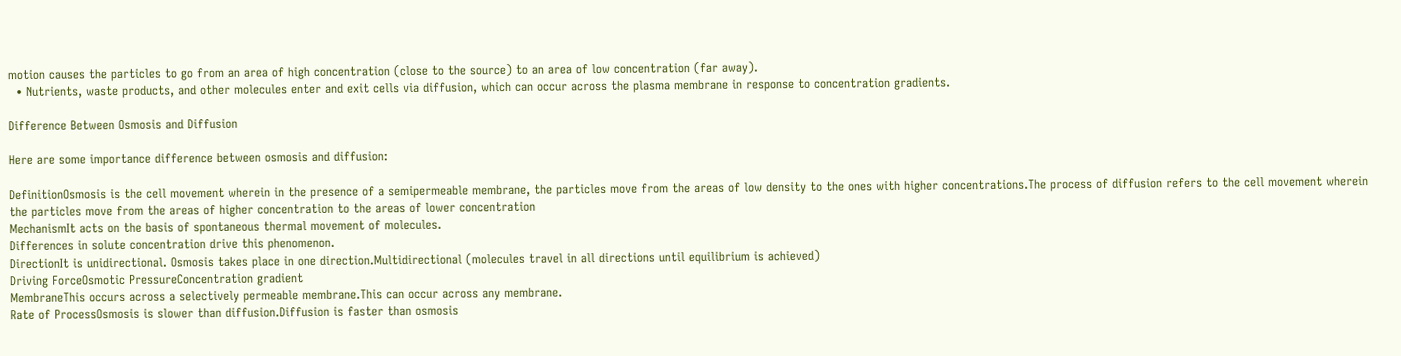motion causes the particles to go from an area of high concentration (close to the source) to an area of low concentration (far away).
  • Nutrients, waste products, and other molecules enter and exit cells via diffusion, which can occur across the plasma membrane in response to concentration gradients.

Difference Between Osmosis and Diffusion

Here are some importance difference between osmosis and diffusion:

DefinitionOsmosis is the cell movement wherein in the presence of a semipermeable membrane, the particles move from the areas of low density to the ones with higher concentrations.The process of diffusion refers to the cell movement wherein the particles move from the areas of higher concentration to the areas of lower concentration
MechanismIt acts on the basis of spontaneous thermal movement of molecules.
Differences in solute concentration drive this phenomenon.
DirectionIt is unidirectional. Osmosis takes place in one direction.Multidirectional (molecules travel in all directions until equilibrium is achieved)
Driving ForceOsmotic PressureConcentration gradient
MembraneThis occurs across a selectively permeable membrane.This can occur across any membrane.
Rate of ProcessOsmosis is slower than diffusion.Diffusion is faster than osmosis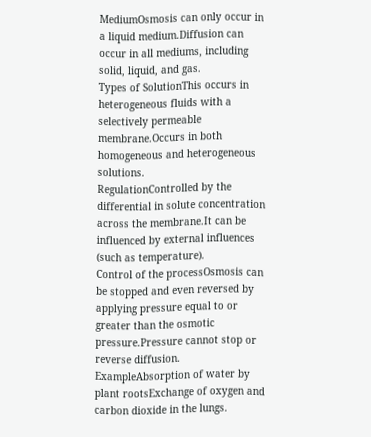MediumOsmosis can only occur in a liquid medium.Diffusion can occur in all mediums, including solid, liquid, and gas.
Types of SolutionThis occurs in heterogeneous fluids with a selectively permeable membrane.Occurs in both homogeneous and heterogeneous solutions.
RegulationControlled by the differential in solute concentration across the membrane.It can be influenced by external influences (such as temperature).
Control of the processOsmosis can be stopped and even reversed by applying pressure equal to or greater than the osmotic pressure.Pressure cannot stop or reverse diffusion.
ExampleAbsorption of water by plant rootsExchange of oxygen and carbon dioxide in the lungs.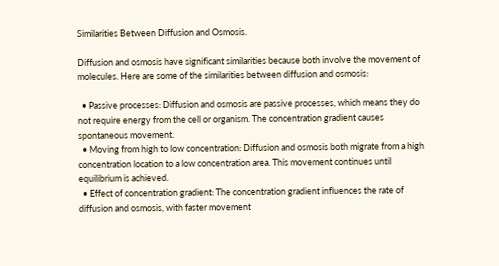Similarities Between Diffusion and Osmosis.

Diffusion and osmosis have significant similarities because both involve the movement of molecules. Here are some of the similarities between diffusion and osmosis:

  • Passive processes: Diffusion and osmosis are passive processes, which means they do not require energy from the cell or organism. The concentration gradient causes spontaneous movement.
  • Moving from high to low concentration: Diffusion and osmosis both migrate from a high concentration location to a low concentration area. This movement continues until equilibrium is achieved.
  • Effect of concentration gradient: The concentration gradient influences the rate of diffusion and osmosis, with faster movement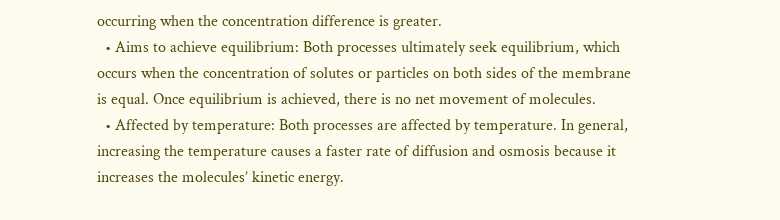occurring when the concentration difference is greater.
  • Aims to achieve equilibrium: Both processes ultimately seek equilibrium, which occurs when the concentration of solutes or particles on both sides of the membrane is equal. Once equilibrium is achieved, there is no net movement of molecules.
  • Affected by temperature: Both processes are affected by temperature. In general, increasing the temperature causes a faster rate of diffusion and osmosis because it increases the molecules’ kinetic energy.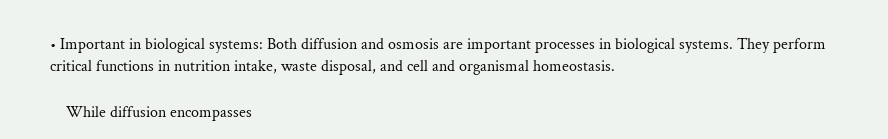• Important in biological systems: Both diffusion and osmosis are important processes in biological systems. They perform critical functions in nutrition intake, waste disposal, and cell and organismal homeostasis.

    While diffusion encompasses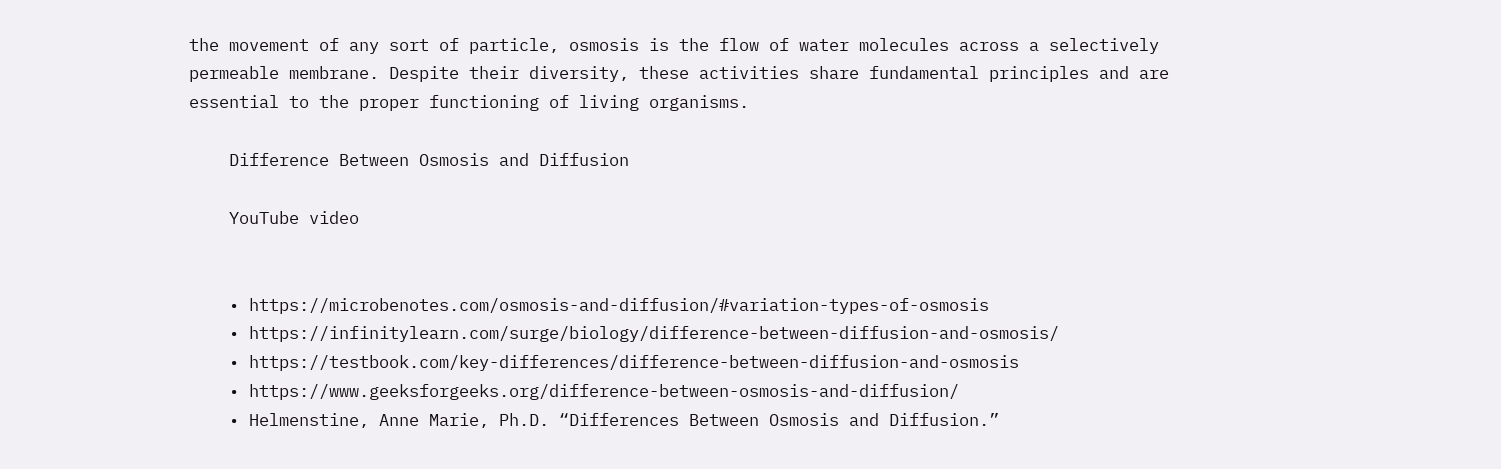the movement of any sort of particle, osmosis is the flow of water molecules across a selectively permeable membrane. Despite their diversity, these activities share fundamental principles and are essential to the proper functioning of living organisms.

    Difference Between Osmosis and Diffusion

    YouTube video


    • https://microbenotes.com/osmosis-and-diffusion/#variation-types-of-osmosis
    • https://infinitylearn.com/surge/biology/difference-between-diffusion-and-osmosis/
    • https://testbook.com/key-differences/difference-between-diffusion-and-osmosis
    • https://www.geeksforgeeks.org/difference-between-osmosis-and-diffusion/
    • Helmenstine, Anne Marie, Ph.D. “Differences Between Osmosis and Diffusion.”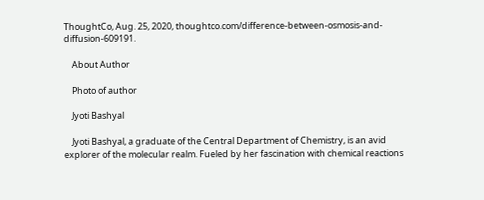ThoughtCo, Aug. 25, 2020, thoughtco.com/difference-between-osmosis-and-diffusion-609191.

    About Author

    Photo of author

    Jyoti Bashyal

    Jyoti Bashyal, a graduate of the Central Department of Chemistry, is an avid explorer of the molecular realm. Fueled by her fascination with chemical reactions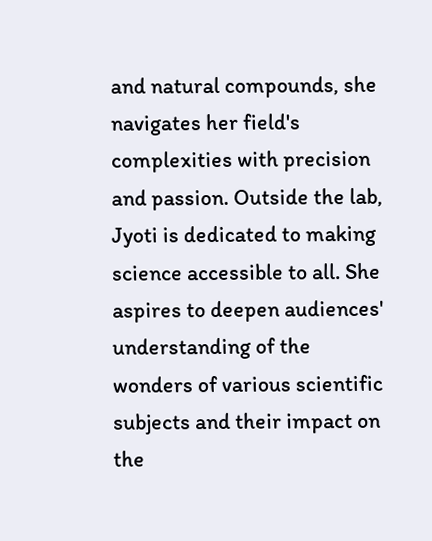and natural compounds, she navigates her field's complexities with precision and passion. Outside the lab, Jyoti is dedicated to making science accessible to all. She aspires to deepen audiences' understanding of the wonders of various scientific subjects and their impact on the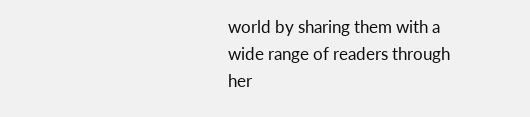world by sharing them with a wide range of readers through her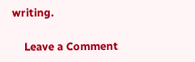writing.

    Leave a Comment